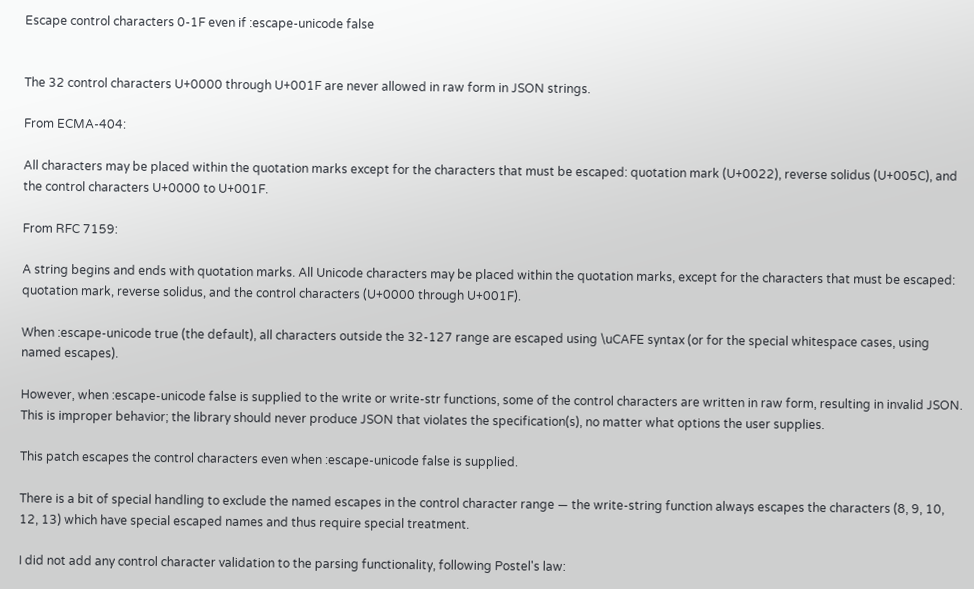Escape control characters 0-1F even if :escape-unicode false


The 32 control characters U+0000 through U+001F are never allowed in raw form in JSON strings.

From ECMA-404:

All characters may be placed within the quotation marks except for the characters that must be escaped: quotation mark (U+0022), reverse solidus (U+005C), and the control characters U+0000 to U+001F.

From RFC 7159:

A string begins and ends with quotation marks. All Unicode characters may be placed within the quotation marks, except for the characters that must be escaped: quotation mark, reverse solidus, and the control characters (U+0000 through U+001F).

When :escape-unicode true (the default), all characters outside the 32-127 range are escaped using \uCAFE syntax (or for the special whitespace cases, using named escapes).

However, when :escape-unicode false is supplied to the write or write-str functions, some of the control characters are written in raw form, resulting in invalid JSON. This is improper behavior; the library should never produce JSON that violates the specification(s), no matter what options the user supplies.

This patch escapes the control characters even when :escape-unicode false is supplied.

There is a bit of special handling to exclude the named escapes in the control character range — the write-string function always escapes the characters (8, 9, 10, 12, 13) which have special escaped names and thus require special treatment.

I did not add any control character validation to the parsing functionality, following Postel's law: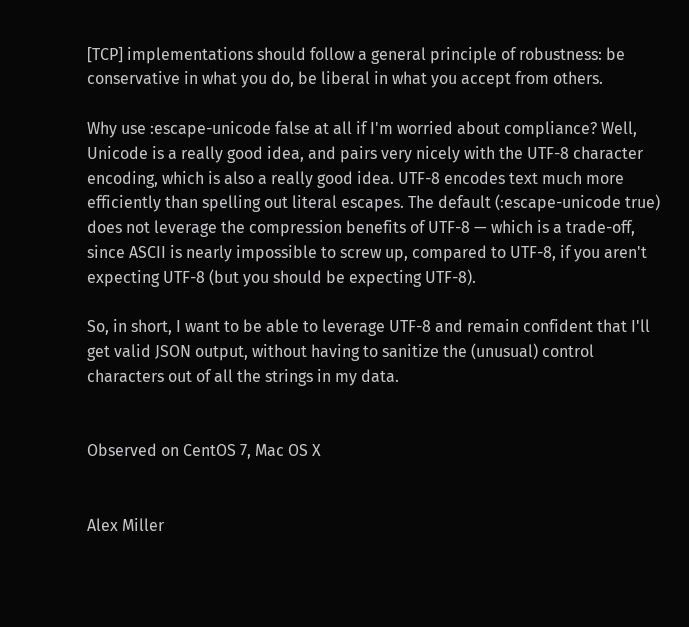[TCP] implementations should follow a general principle of robustness: be conservative in what you do, be liberal in what you accept from others.

Why use :escape-unicode false at all if I'm worried about compliance? Well, Unicode is a really good idea, and pairs very nicely with the UTF-8 character encoding, which is also a really good idea. UTF-8 encodes text much more efficiently than spelling out literal escapes. The default (:escape-unicode true) does not leverage the compression benefits of UTF-8 — which is a trade-off, since ASCII is nearly impossible to screw up, compared to UTF-8, if you aren't expecting UTF-8 (but you should be expecting UTF-8).

So, in short, I want to be able to leverage UTF-8 and remain confident that I'll get valid JSON output, without having to sanitize the (unusual) control characters out of all the strings in my data.


Observed on CentOS 7, Mac OS X


Alex Miller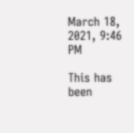March 18, 2021, 9:46 PM

This has been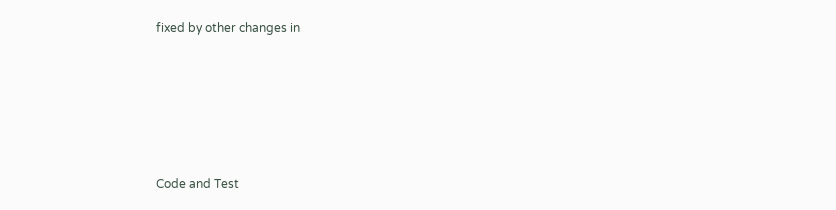fixed by other changes in








Code and Test